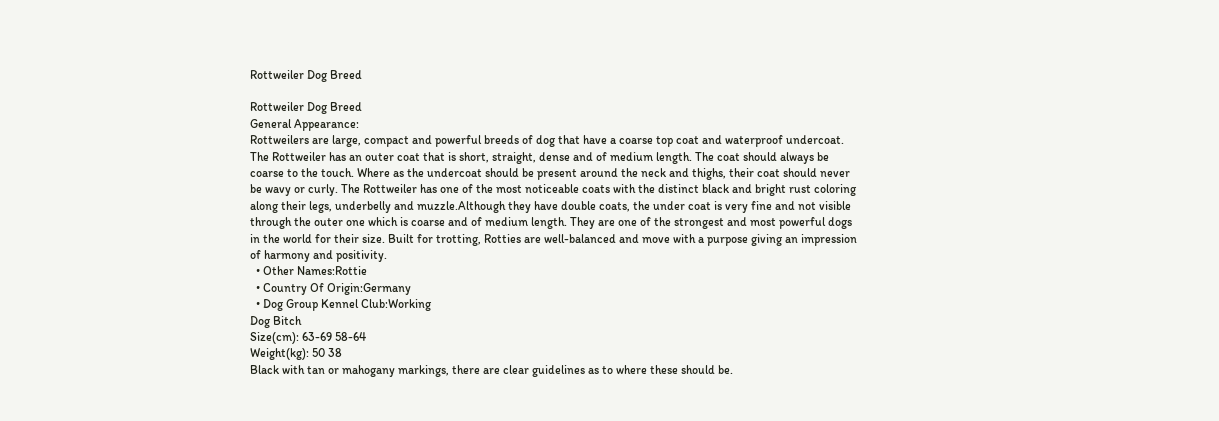Rottweiler Dog Breed

Rottweiler Dog Breed
General Appearance:
Rottweilers are large, compact and powerful breeds of dog that have a coarse top coat and waterproof undercoat. The Rottweiler has an outer coat that is short, straight, dense and of medium length. The coat should always be coarse to the touch. Where as the undercoat should be present around the neck and thighs, their coat should never be wavy or curly. The Rottweiler has one of the most noticeable coats with the distinct black and bright rust coloring along their legs, underbelly and muzzle.Although they have double coats, the under coat is very fine and not visible through the outer one which is coarse and of medium length. They are one of the strongest and most powerful dogs in the world for their size. Built for trotting, Rotties are well-balanced and move with a purpose giving an impression of harmony and positivity.
  • Other Names:Rottie
  • Country Of Origin:Germany
  • Dog Group Kennel Club:Working
Dog Bitch
Size(cm): 63-69 58-64
Weight(kg): 50 38
Black with tan or mahogany markings, there are clear guidelines as to where these should be.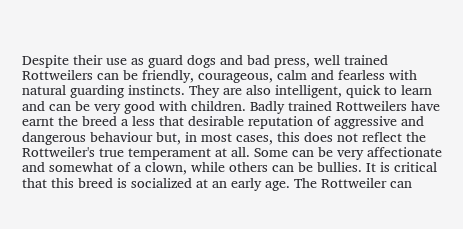Despite their use as guard dogs and bad press, well trained Rottweilers can be friendly, courageous, calm and fearless with natural guarding instincts. They are also intelligent, quick to learn and can be very good with children. Badly trained Rottweilers have earnt the breed a less that desirable reputation of aggressive and dangerous behaviour but, in most cases, this does not reflect the Rottweiler's true temperament at all. Some can be very affectionate and somewhat of a clown, while others can be bullies. It is critical that this breed is socialized at an early age. The Rottweiler can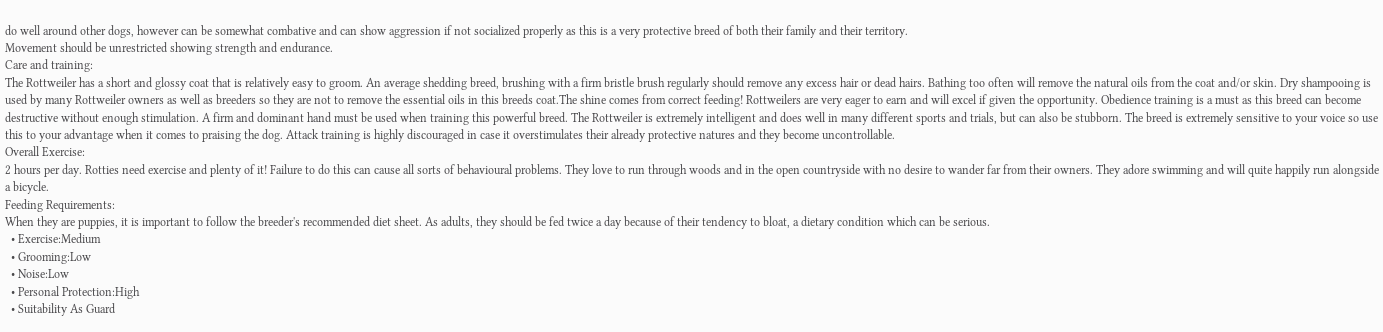do well around other dogs, however can be somewhat combative and can show aggression if not socialized properly as this is a very protective breed of both their family and their territory.
Movement should be unrestricted showing strength and endurance.
Care and training:
The Rottweiler has a short and glossy coat that is relatively easy to groom. An average shedding breed, brushing with a firm bristle brush regularly should remove any excess hair or dead hairs. Bathing too often will remove the natural oils from the coat and/or skin. Dry shampooing is used by many Rottweiler owners as well as breeders so they are not to remove the essential oils in this breeds coat.The shine comes from correct feeding! Rottweilers are very eager to earn and will excel if given the opportunity. Obedience training is a must as this breed can become destructive without enough stimulation. A firm and dominant hand must be used when training this powerful breed. The Rottweiler is extremely intelligent and does well in many different sports and trials, but can also be stubborn. The breed is extremely sensitive to your voice so use this to your advantage when it comes to praising the dog. Attack training is highly discouraged in case it overstimulates their already protective natures and they become uncontrollable.
Overall Exercise:
2 hours per day. Rotties need exercise and plenty of it! Failure to do this can cause all sorts of behavioural problems. They love to run through woods and in the open countryside with no desire to wander far from their owners. They adore swimming and will quite happily run alongside a bicycle.
Feeding Requirements:
When they are puppies, it is important to follow the breeder's recommended diet sheet. As adults, they should be fed twice a day because of their tendency to bloat, a dietary condition which can be serious.
  • Exercise:Medium
  • Grooming:Low
  • Noise:Low
  • Personal Protection:High
  • Suitability As Guard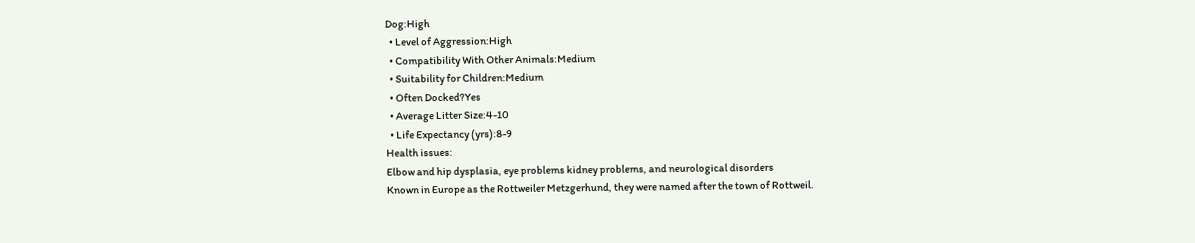Dog:High
  • Level of Aggression:High
  • Compatibility With Other Animals:Medium
  • Suitability for Children:Medium
  • Often Docked?Yes
  • Average Litter Size:4-10
  • Life Expectancy (yrs):8-9
Health issues:
Elbow and hip dysplasia, eye problems kidney problems, and neurological disorders
Known in Europe as the Rottweiler Metzgerhund, they were named after the town of Rottweil.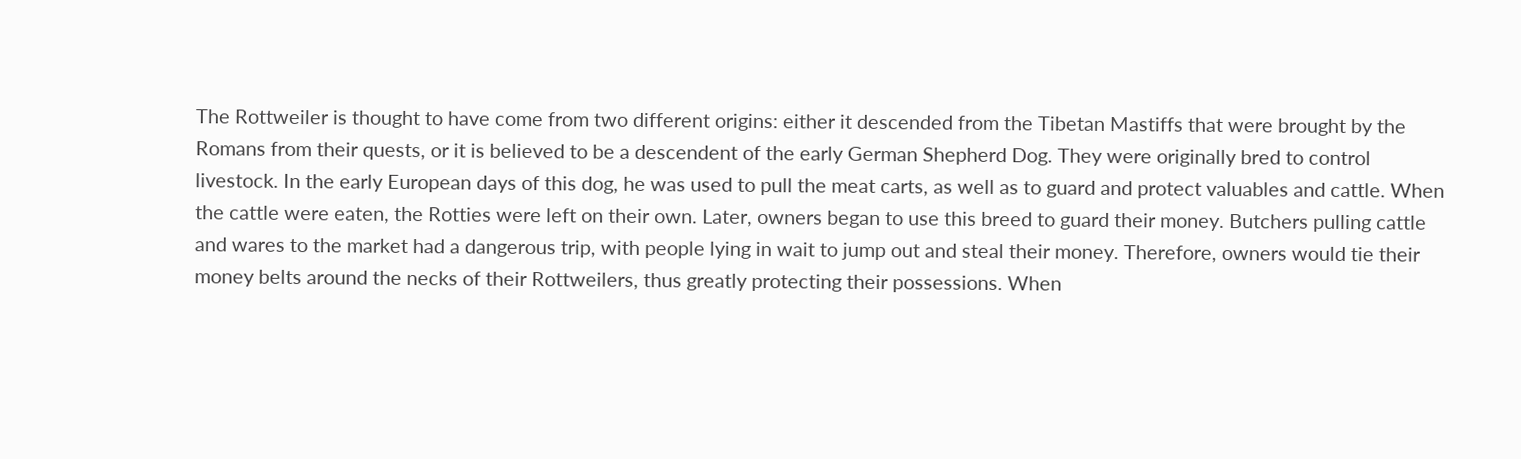The Rottweiler is thought to have come from two different origins: either it descended from the Tibetan Mastiffs that were brought by the Romans from their quests, or it is believed to be a descendent of the early German Shepherd Dog. They were originally bred to control livestock. In the early European days of this dog, he was used to pull the meat carts, as well as to guard and protect valuables and cattle. When the cattle were eaten, the Rotties were left on their own. Later, owners began to use this breed to guard their money. Butchers pulling cattle and wares to the market had a dangerous trip, with people lying in wait to jump out and steal their money. Therefore, owners would tie their money belts around the necks of their Rottweilers, thus greatly protecting their possessions. When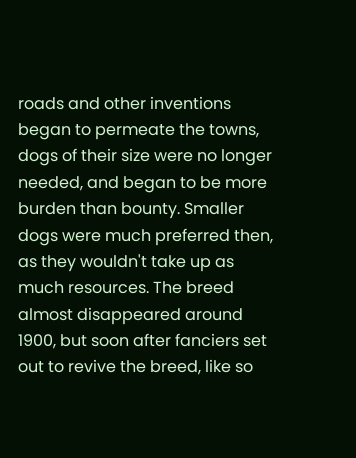roads and other inventions began to permeate the towns, dogs of their size were no longer needed, and began to be more burden than bounty. Smaller dogs were much preferred then, as they wouldn't take up as much resources. The breed almost disappeared around 1900, but soon after fanciers set out to revive the breed, like so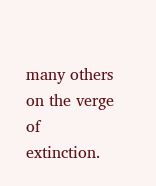many others on the verge of extinction.